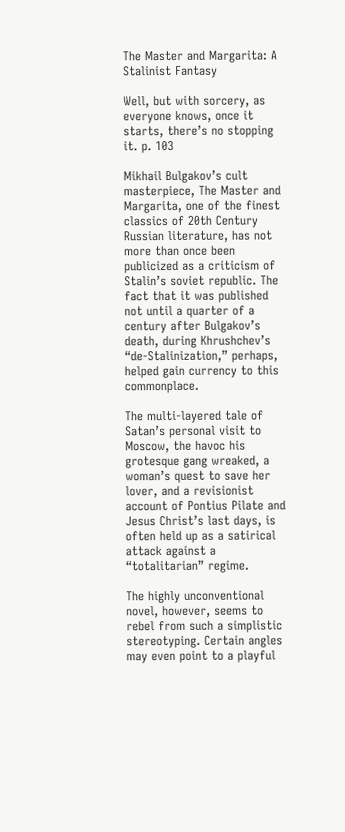The Master and Margarita: A Stalinist Fantasy

Well, but with sorcery, as everyone knows, once it starts, there’s no stopping it. p. 103

Mikhail Bulgakov’s cult masterpiece, The Master and Margarita, one of the finest classics of 20th Century Russian literature, has not more than once been publicized as a criticism of Stalin’s soviet republic. The fact that it was published not until a quarter of a century after Bulgakov’s death, during Khrushchev’s “de-Stalinization,” perhaps, helped gain currency to this commonplace.

The multi-layered tale of Satan’s personal visit to Moscow, the havoc his grotesque gang wreaked, a woman’s quest to save her lover, and a revisionist account of Pontius Pilate and Jesus Christ’s last days, is often held up as a satirical attack against a “totalitarian” regime.

The highly unconventional novel, however, seems to rebel from such a simplistic stereotyping. Certain angles may even point to a playful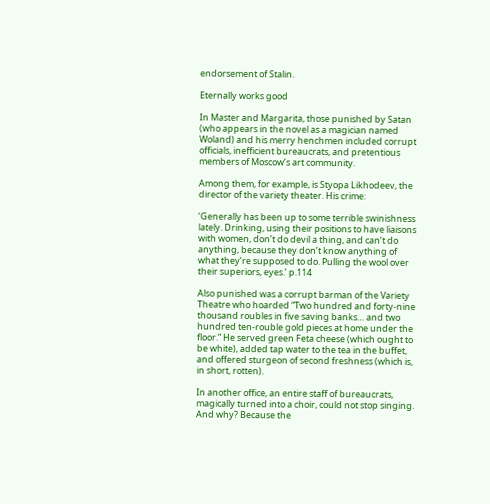endorsement of Stalin.

Eternally works good

In Master and Margarita, those punished by Satan (who appears in the novel as a magician named Woland) and his merry henchmen included corrupt officials, inefficient bureaucrats, and pretentious members of Moscow’s art community.

Among them, for example, is Styopa Likhodeev, the director of the variety theater. His crime:

‘Generally has been up to some terrible swinishness lately. Drinking, using their positions to have liaisons with women, don’t do devil a thing, and can’t do anything, because they don’t know anything of what they’re supposed to do. Pulling the wool over their superiors, eyes.’ p.114

Also punished was a corrupt barman of the Variety Theatre who hoarded “Two hundred and forty-nine thousand roubles in five saving banks… and two hundred ten-rouble gold pieces at home under the floor.” He served green Feta cheese (which ought to be white), added tap water to the tea in the buffet, and offered sturgeon of second freshness (which is, in short, rotten).

In another office, an entire staff of bureaucrats, magically turned into a choir, could not stop singing. And why? Because the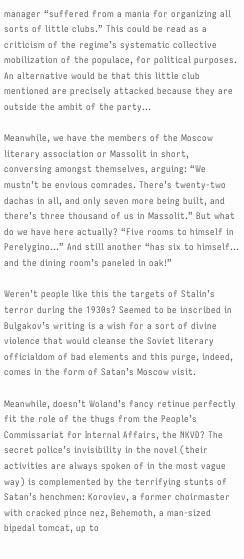manager “suffered from a mania for organizing all sorts of little clubs.” This could be read as a criticism of the regime’s systematic collective mobilization of the populace, for political purposes. An alternative would be that this little club mentioned are precisely attacked because they are outside the ambit of the party…

Meanwhile, we have the members of the Moscow literary association or Massolit in short, conversing amongst themselves, arguing: “We mustn’t be envious comrades. There’s twenty-two dachas in all, and only seven more being built, and there’s three thousand of us in Massolit.” But what do we have here actually? “Five rooms to himself in Perelygino…” And still another “has six to himself… and the dining room’s paneled in oak!”

Weren’t people like this the targets of Stalin’s terror during the 1930s? Seemed to be inscribed in Bulgakov’s writing is a wish for a sort of divine violence that would cleanse the Soviet literary officialdom of bad elements and this purge, indeed, comes in the form of Satan’s Moscow visit.

Meanwhile, doesn’t Woland’s fancy retinue perfectly fit the role of the thugs from the People’s Commissariat for Internal Affairs, the NKVD? The secret police’s invisibility in the novel (their activities are always spoken of in the most vague way) is complemented by the terrifying stunts of Satan’s henchmen: Koroviev, a former choirmaster with cracked pince nez, Behemoth, a man-sized bipedal tomcat, up to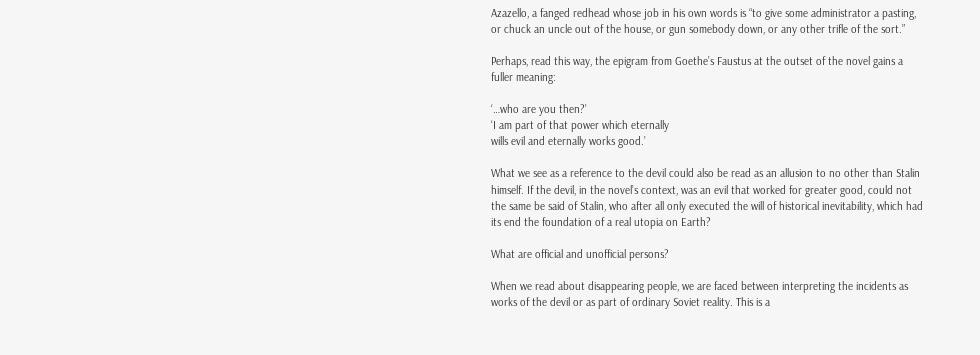Azazello, a fanged redhead whose job in his own words is “to give some administrator a pasting, or chuck an uncle out of the house, or gun somebody down, or any other trifle of the sort.”

Perhaps, read this way, the epigram from Goethe’s Faustus at the outset of the novel gains a fuller meaning:

‘…who are you then?’
‘I am part of that power which eternally
wills evil and eternally works good.’

What we see as a reference to the devil could also be read as an allusion to no other than Stalin himself. If the devil, in the novel’s context, was an evil that worked for greater good, could not the same be said of Stalin, who after all only executed the will of historical inevitability, which had its end the foundation of a real utopia on Earth?

What are official and unofficial persons?

When we read about disappearing people, we are faced between interpreting the incidents as works of the devil or as part of ordinary Soviet reality. This is a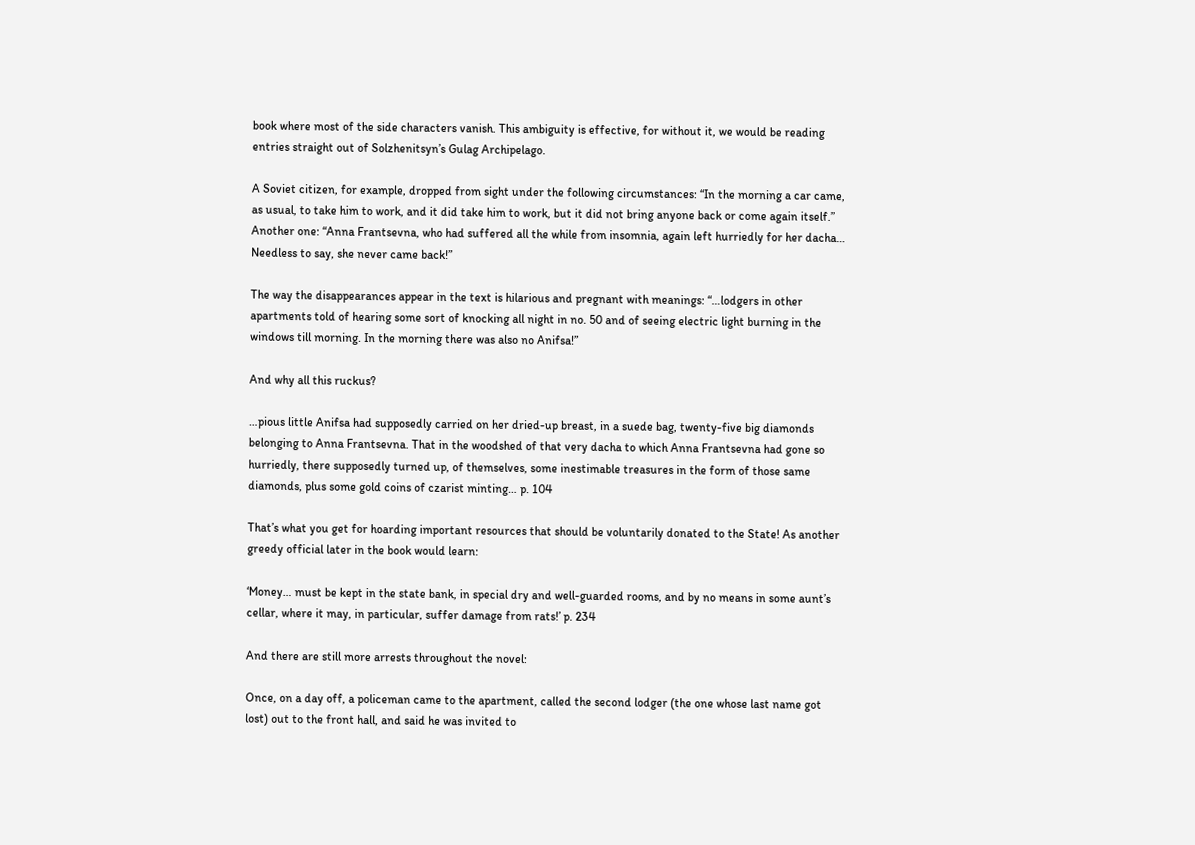book where most of the side characters vanish. This ambiguity is effective, for without it, we would be reading entries straight out of Solzhenitsyn’s Gulag Archipelago.

A Soviet citizen, for example, dropped from sight under the following circumstances: “In the morning a car came, as usual, to take him to work, and it did take him to work, but it did not bring anyone back or come again itself.” Another one: “Anna Frantsevna, who had suffered all the while from insomnia, again left hurriedly for her dacha… Needless to say, she never came back!”

The way the disappearances appear in the text is hilarious and pregnant with meanings: “…lodgers in other apartments told of hearing some sort of knocking all night in no. 50 and of seeing electric light burning in the windows till morning. In the morning there was also no Anifsa!”

And why all this ruckus?

…pious little Anifsa had supposedly carried on her dried-up breast, in a suede bag, twenty-five big diamonds belonging to Anna Frantsevna. That in the woodshed of that very dacha to which Anna Frantsevna had gone so hurriedly, there supposedly turned up, of themselves, some inestimable treasures in the form of those same diamonds, plus some gold coins of czarist minting… p. 104

That’s what you get for hoarding important resources that should be voluntarily donated to the State! As another greedy official later in the book would learn:

‘Money… must be kept in the state bank, in special dry and well-guarded rooms, and by no means in some aunt’s cellar, where it may, in particular, suffer damage from rats!’ p. 234

And there are still more arrests throughout the novel:

Once, on a day off, a policeman came to the apartment, called the second lodger (the one whose last name got lost) out to the front hall, and said he was invited to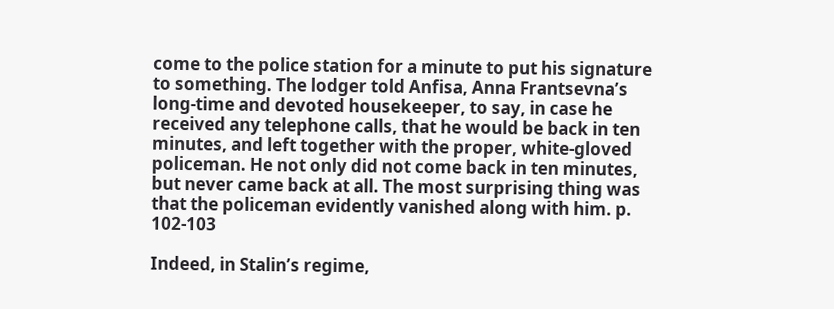come to the police station for a minute to put his signature to something. The lodger told Anfisa, Anna Frantsevna’s long-time and devoted housekeeper, to say, in case he received any telephone calls, that he would be back in ten minutes, and left together with the proper, white-gloved policeman. He not only did not come back in ten minutes, but never came back at all. The most surprising thing was that the policeman evidently vanished along with him. p. 102-103

Indeed, in Stalin’s regime,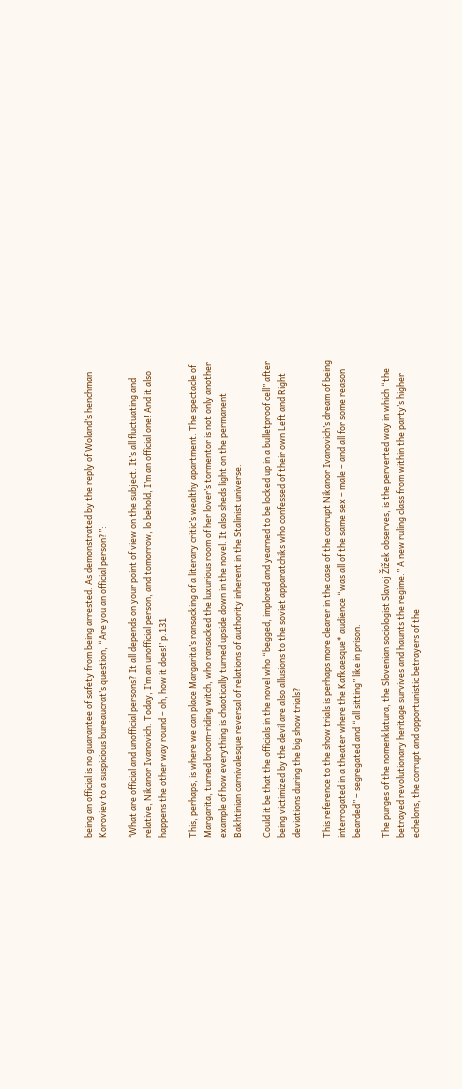being an official is no guarantee of safety from being arrested. As demonstrated by the reply of Woland’s henchman Koroviev to a suspicious bureaucrat’s question, “Are you an official person?”:

‘What are official and unofficial persons? It all depends on your point of view on the subject. It’s all fluctuating and relative, Nikanor Ivanovich. Today, I’m an unofficial person, and tomorrow, lo behold, I’m an official one! And it also happens the other way round – oh, how it does!’ p.131

This, perhaps, is where we can place Margarita’s ransacking of a literary critic’s wealthy apartment. The spectacle of Margarita, turned broom-riding witch, who ransacked the luxurious room of her lover’s tormentor is not only another example of how everything is chaotically turned upside down in the novel. It also sheds light on the permanent Bakhtinian carnivalesque reversal of relations of authority inherent in the Stalinist universe.

Could it be that the officials in the novel who “begged, implored and yearned to be locked up in a bulletproof cell” after being victimized by the devil are also allusions to the soviet apparatchiks who confessed of their own Left and Right deviations during the big show trials?

This reference to the show trials is perhaps more clearer in the case of the corrupt Nikanor Ivanovich’s dream of being interrogated in a theater where the Kafkaesque* audience “was all of the same sex – male – and all for some reason bearded” – segregated and “all sitting” like in prison.

The purges of the nomenklatura, the Slovenian sociologist Slavoj Žižek observes, is the perverted way in which “the betrayed revolutionary heritage survives and haunts the regime.” A new ruling class from within the party’s higher echelons, the corrupt and opportunistic betrayers of the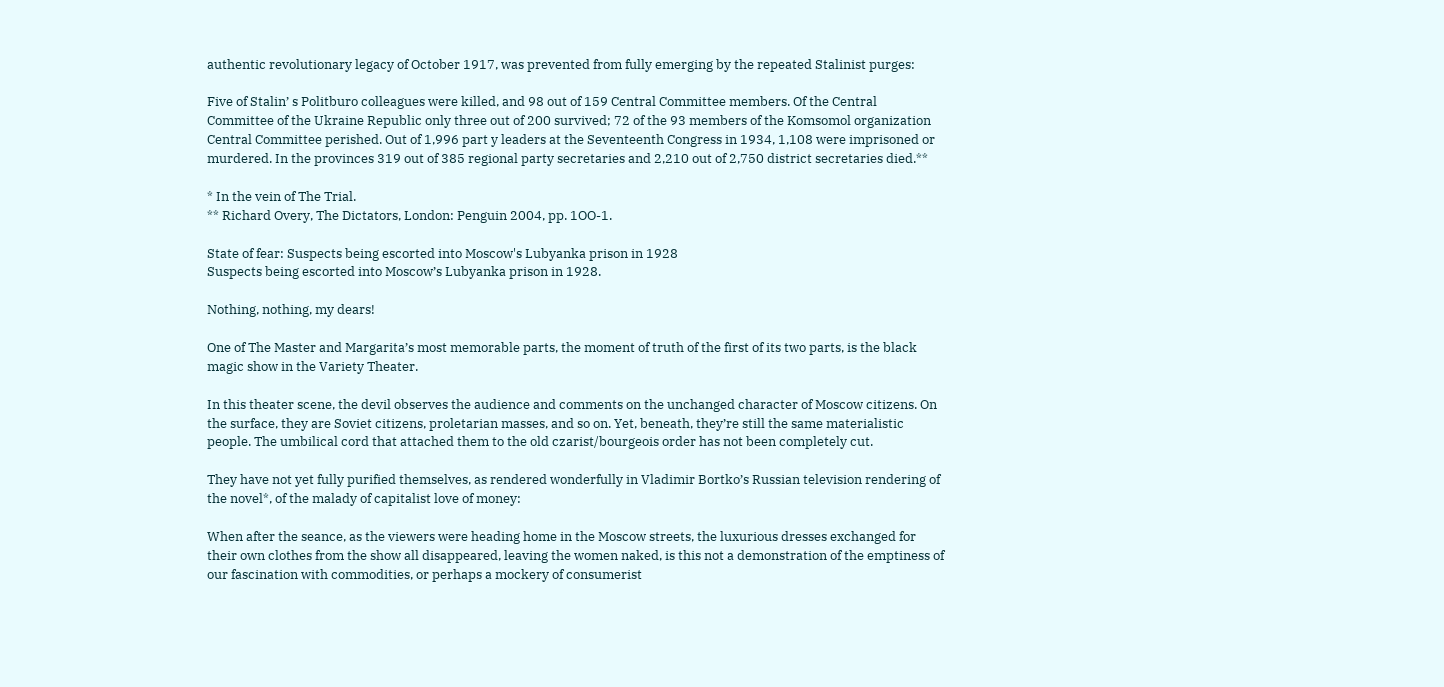authentic revolutionary legacy of October 1917, was prevented from fully emerging by the repeated Stalinist purges:

Five of Stalin’ s Politburo colleagues were killed, and 98 out of 159 Central Committee members. Of the Central Committee of the Ukraine Republic only three out of 200 survived; 72 of the 93 members of the Komsomol organization Central Committee perished. Out of 1,996 part y leaders at the Seventeenth Congress in 1934, 1,108 were imprisoned or murdered. In the provinces 319 out of 385 regional party secretaries and 2,210 out of 2,750 district secretaries died.**

* In the vein of The Trial.
** Richard Overy, The Dictators, London: Penguin 2004, pp. 1OO-1.

State of fear: Suspects being escorted into Moscow's Lubyanka prison in 1928
Suspects being escorted into Moscow’s Lubyanka prison in 1928.

Nothing, nothing, my dears!

One of The Master and Margarita’s most memorable parts, the moment of truth of the first of its two parts, is the black magic show in the Variety Theater.

In this theater scene, the devil observes the audience and comments on the unchanged character of Moscow citizens. On the surface, they are Soviet citizens, proletarian masses, and so on. Yet, beneath, they’re still the same materialistic people. The umbilical cord that attached them to the old czarist/bourgeois order has not been completely cut.

They have not yet fully purified themselves, as rendered wonderfully in Vladimir Bortko’s Russian television rendering of the novel*, of the malady of capitalist love of money:

When after the seance, as the viewers were heading home in the Moscow streets, the luxurious dresses exchanged for their own clothes from the show all disappeared, leaving the women naked, is this not a demonstration of the emptiness of our fascination with commodities, or perhaps a mockery of consumerist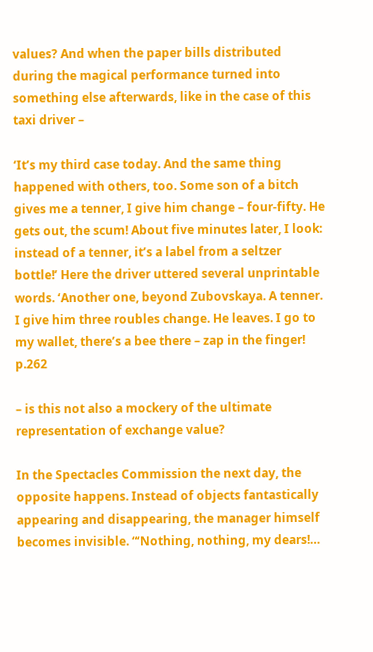values? And when the paper bills distributed during the magical performance turned into something else afterwards, like in the case of this taxi driver –

‘It’s my third case today. And the same thing happened with others, too. Some son of a bitch gives me a tenner, I give him change – four-fifty. He gets out, the scum! About five minutes later, I look: instead of a tenner, it’s a label from a seltzer bottle!’ Here the driver uttered several unprintable words. ‘Another one, beyond Zubovskaya. A tenner. I give him three roubles change. He leaves. I go to my wallet, there’s a bee there – zap in the finger! p.262

– is this not also a mockery of the ultimate representation of exchange value?

In the Spectacles Commission the next day, the opposite happens. Instead of objects fantastically appearing and disappearing, the manager himself becomes invisible. “‘Nothing, nothing, my dears!…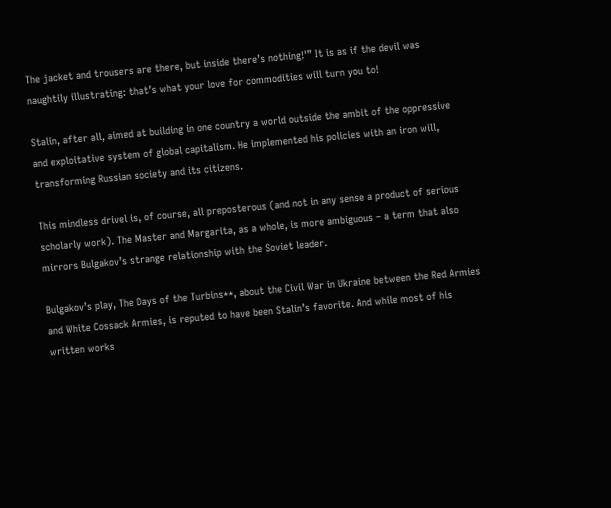The jacket and trousers are there, but inside there’s nothing!'” It is as if the devil was naughtily illustrating: that’s what your love for commodities will turn you to!

Stalin, after all, aimed at building in one country a world outside the ambit of the oppressive and exploitative system of global capitalism. He implemented his policies with an iron will, transforming Russian society and its citizens.

This mindless drivel is, of course, all preposterous (and not in any sense a product of serious scholarly work). The Master and Margarita, as a whole, is more ambiguous – a term that also mirrors Bulgakov’s strange relationship with the Soviet leader.

Bulgakov’s play, The Days of the Turbins**, about the Civil War in Ukraine between the Red Armies and White Cossack Armies, is reputed to have been Stalin’s favorite. And while most of his written works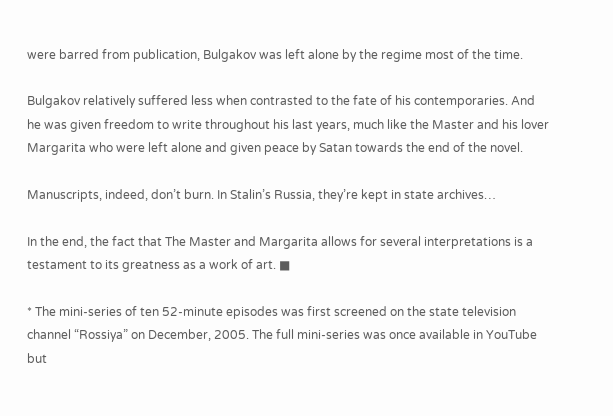were barred from publication, Bulgakov was left alone by the regime most of the time.

Bulgakov relatively suffered less when contrasted to the fate of his contemporaries. And he was given freedom to write throughout his last years, much like the Master and his lover Margarita who were left alone and given peace by Satan towards the end of the novel.

Manuscripts, indeed, don’t burn. In Stalin’s Russia, they’re kept in state archives…

In the end, the fact that The Master and Margarita allows for several interpretations is a testament to its greatness as a work of art. ■

* The mini-series of ten 52-minute episodes was first screened on the state television channel “Rossiya” on December, 2005. The full mini-series was once available in YouTube but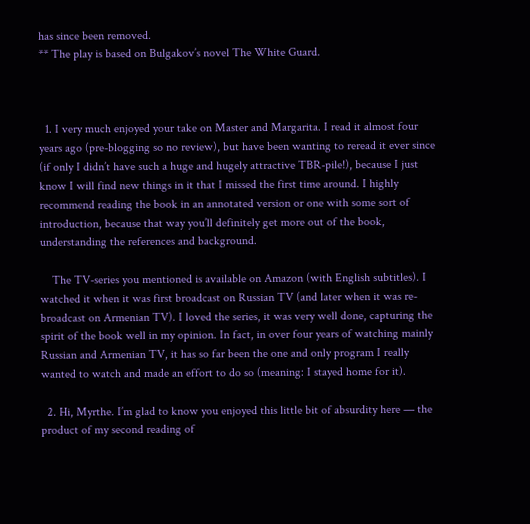has since been removed.
** The play is based on Bulgakov’s novel The White Guard.



  1. I very much enjoyed your take on Master and Margarita. I read it almost four years ago (pre-blogging so no review), but have been wanting to reread it ever since (if only I didn’t have such a huge and hugely attractive TBR-pile!), because I just know I will find new things in it that I missed the first time around. I highly recommend reading the book in an annotated version or one with some sort of introduction, because that way you’ll definitely get more out of the book, understanding the references and background.

    The TV-series you mentioned is available on Amazon (with English subtitles). I watched it when it was first broadcast on Russian TV (and later when it was re-broadcast on Armenian TV). I loved the series, it was very well done, capturing the spirit of the book well in my opinion. In fact, in over four years of watching mainly Russian and Armenian TV, it has so far been the one and only program I really wanted to watch and made an effort to do so (meaning: I stayed home for it).

  2. Hi, Myrthe. I’m glad to know you enjoyed this little bit of absurdity here — the product of my second reading of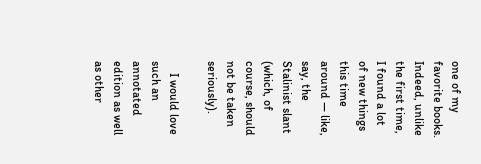one of my favorite books. Indeed, unlike the first time, I found a lot of new things this time around — like, say, the Stalinist slant (which, of course, should not be taken seriously).

    I would love such an annotated edition as well as other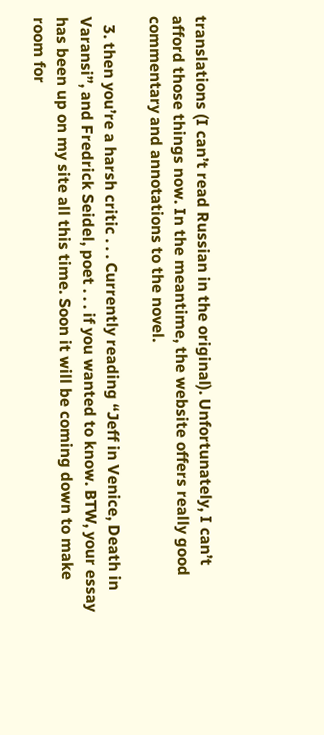translations (I can’t read Russian in the original). Unfortunately, I can’t afford those things now. In the meantime, the website offers really good commentary and annotations to the novel.

  3. then you’re a harsh critic . . . Currently reading “Jeff in Venice, Death in Varansi”, and Fredrick Seidel, poet . . . if you wanted to know. BTW, your essay has been up on my site all this time. Soon it will be coming down to make room for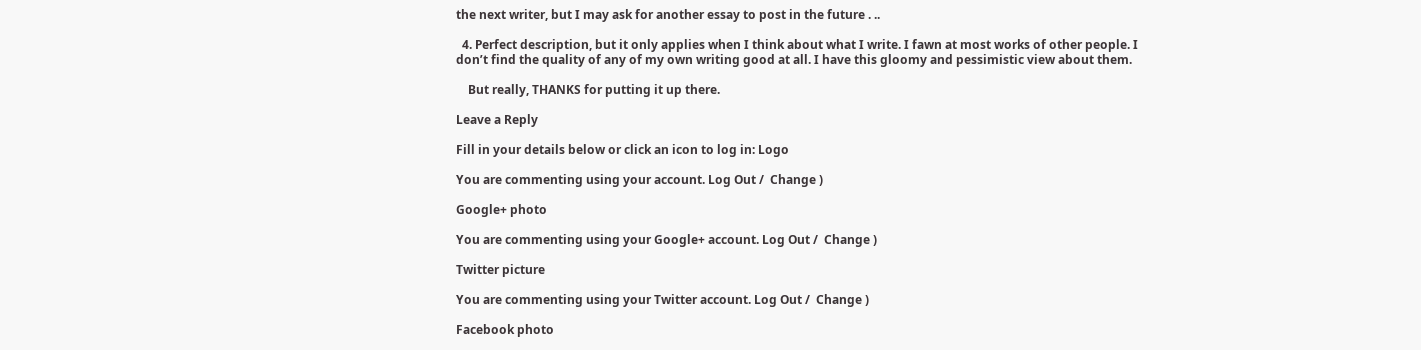the next writer, but I may ask for another essay to post in the future . ..

  4. Perfect description, but it only applies when I think about what I write. I fawn at most works of other people. I don’t find the quality of any of my own writing good at all. I have this gloomy and pessimistic view about them.

    But really, THANKS for putting it up there.

Leave a Reply

Fill in your details below or click an icon to log in: Logo

You are commenting using your account. Log Out /  Change )

Google+ photo

You are commenting using your Google+ account. Log Out /  Change )

Twitter picture

You are commenting using your Twitter account. Log Out /  Change )

Facebook photo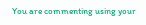You are commenting using your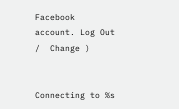Facebook account. Log Out /  Change )


Connecting to %s